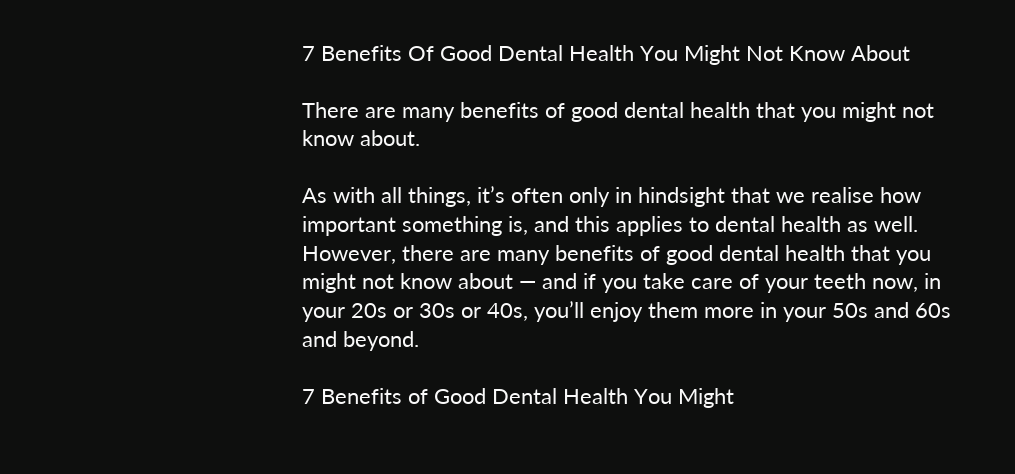7 Benefits Of Good Dental Health You Might Not Know About

There are many benefits of good dental health that you might not know about.

As with all things, it’s often only in hindsight that we realise how important something is, and this applies to dental health as well. However, there are many benefits of good dental health that you might not know about — and if you take care of your teeth now, in your 20s or 30s or 40s, you’ll enjoy them more in your 50s and 60s and beyond.

7 Benefits of Good Dental Health You Might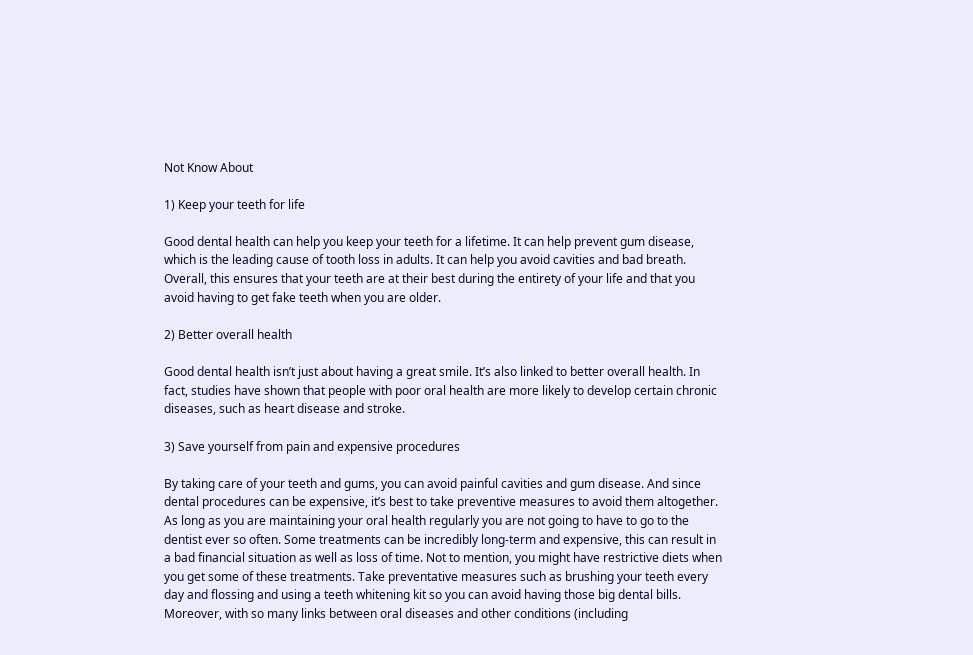Not Know About

1) Keep your teeth for life

Good dental health can help you keep your teeth for a lifetime. It can help prevent gum disease, which is the leading cause of tooth loss in adults. It can help you avoid cavities and bad breath. Overall, this ensures that your teeth are at their best during the entirety of your life and that you avoid having to get fake teeth when you are older.

2) Better overall health

Good dental health isn’t just about having a great smile. It’s also linked to better overall health. In fact, studies have shown that people with poor oral health are more likely to develop certain chronic diseases, such as heart disease and stroke.

3) Save yourself from pain and expensive procedures

By taking care of your teeth and gums, you can avoid painful cavities and gum disease. And since dental procedures can be expensive, it’s best to take preventive measures to avoid them altogether. As long as you are maintaining your oral health regularly you are not going to have to go to the dentist ever so often. Some treatments can be incredibly long-term and expensive, this can result in a bad financial situation as well as loss of time. Not to mention, you might have restrictive diets when you get some of these treatments. Take preventative measures such as brushing your teeth every day and flossing and using a teeth whitening kit so you can avoid having those big dental bills. Moreover, with so many links between oral diseases and other conditions (including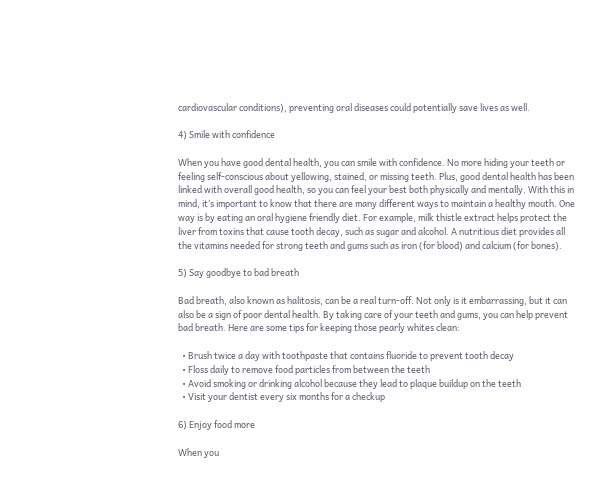cardiovascular conditions), preventing oral diseases could potentially save lives as well.

4) Smile with confidence

When you have good dental health, you can smile with confidence. No more hiding your teeth or feeling self-conscious about yellowing, stained, or missing teeth. Plus, good dental health has been linked with overall good health, so you can feel your best both physically and mentally. With this in mind, it’s important to know that there are many different ways to maintain a healthy mouth. One way is by eating an oral hygiene friendly diet. For example, milk thistle extract helps protect the liver from toxins that cause tooth decay, such as sugar and alcohol. A nutritious diet provides all the vitamins needed for strong teeth and gums such as iron (for blood) and calcium (for bones).

5) Say goodbye to bad breath

Bad breath, also known as halitosis, can be a real turn-off. Not only is it embarrassing, but it can also be a sign of poor dental health. By taking care of your teeth and gums, you can help prevent bad breath. Here are some tips for keeping those pearly whites clean:

  • Brush twice a day with toothpaste that contains fluoride to prevent tooth decay
  • Floss daily to remove food particles from between the teeth
  • Avoid smoking or drinking alcohol because they lead to plaque buildup on the teeth
  • Visit your dentist every six months for a checkup

6) Enjoy food more

When you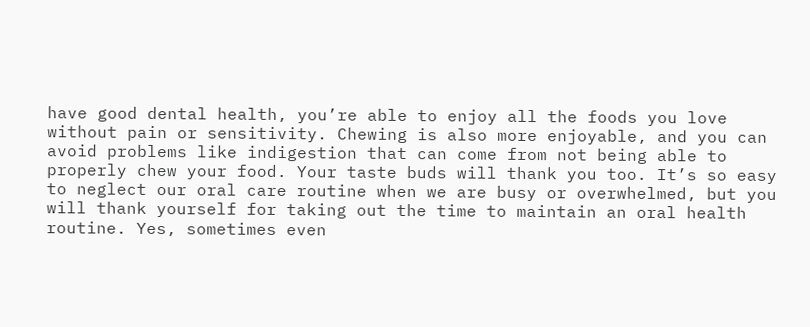have good dental health, you’re able to enjoy all the foods you love without pain or sensitivity. Chewing is also more enjoyable, and you can avoid problems like indigestion that can come from not being able to properly chew your food. Your taste buds will thank you too. It’s so easy to neglect our oral care routine when we are busy or overwhelmed, but you will thank yourself for taking out the time to maintain an oral health routine. Yes, sometimes even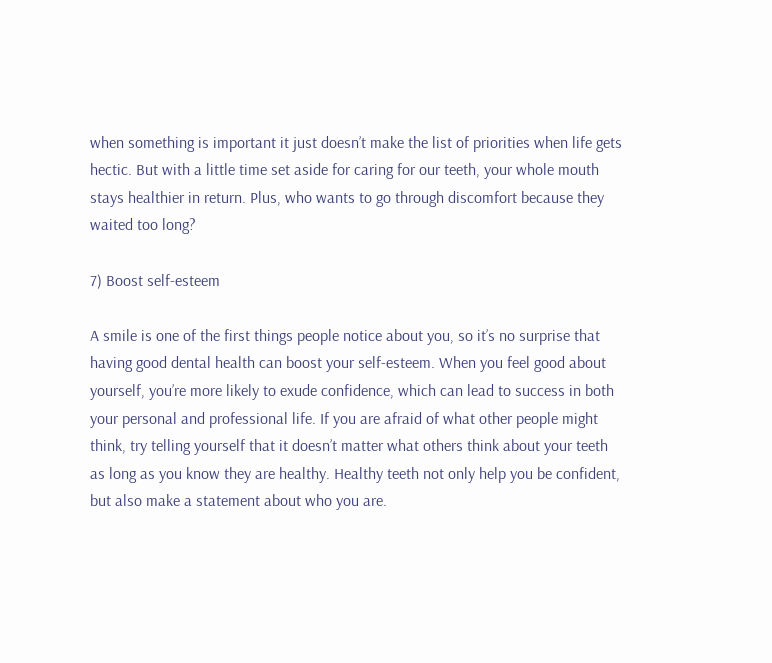when something is important it just doesn’t make the list of priorities when life gets hectic. But with a little time set aside for caring for our teeth, your whole mouth stays healthier in return. Plus, who wants to go through discomfort because they waited too long?

7) Boost self-esteem

A smile is one of the first things people notice about you, so it’s no surprise that having good dental health can boost your self-esteem. When you feel good about yourself, you’re more likely to exude confidence, which can lead to success in both your personal and professional life. If you are afraid of what other people might think, try telling yourself that it doesn’t matter what others think about your teeth as long as you know they are healthy. Healthy teeth not only help you be confident, but also make a statement about who you are.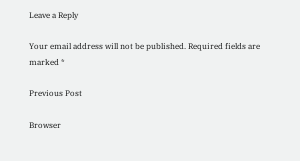Leave a Reply

Your email address will not be published. Required fields are marked *

Previous Post

Browser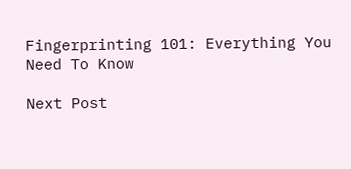Fingerprinting 101: Everything You Need To Know

Next Post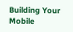Building Your Mobile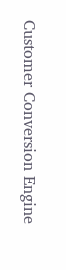Customer Conversion Engine